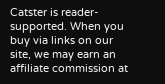Catster is reader-supported. When you buy via links on our site, we may earn an affiliate commission at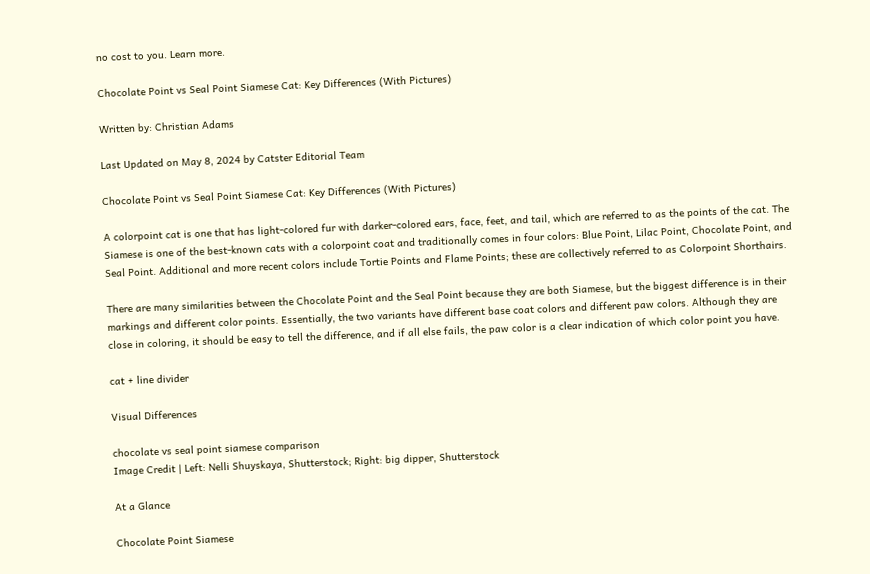no cost to you. Learn more.

Chocolate Point vs Seal Point Siamese Cat: Key Differences (With Pictures)

Written by: Christian Adams

Last Updated on May 8, 2024 by Catster Editorial Team

Chocolate Point vs Seal Point Siamese Cat: Key Differences (With Pictures)

A colorpoint cat is one that has light-colored fur with darker-colored ears, face, feet, and tail, which are referred to as the points of the cat. The Siamese is one of the best-known cats with a colorpoint coat and traditionally comes in four colors: Blue Point, Lilac Point, Chocolate Point, and Seal Point. Additional and more recent colors include Tortie Points and Flame Points; these are collectively referred to as Colorpoint Shorthairs.

There are many similarities between the Chocolate Point and the Seal Point because they are both Siamese, but the biggest difference is in their markings and different color points. Essentially, the two variants have different base coat colors and different paw colors. Although they are close in coloring, it should be easy to tell the difference, and if all else fails, the paw color is a clear indication of which color point you have.

cat + line divider

Visual Differences

chocolate vs seal point siamese comparison
Image Credit | Left: Nelli Shuyskaya, Shutterstock; Right: big dipper, Shutterstock

At a Glance

Chocolate Point Siamese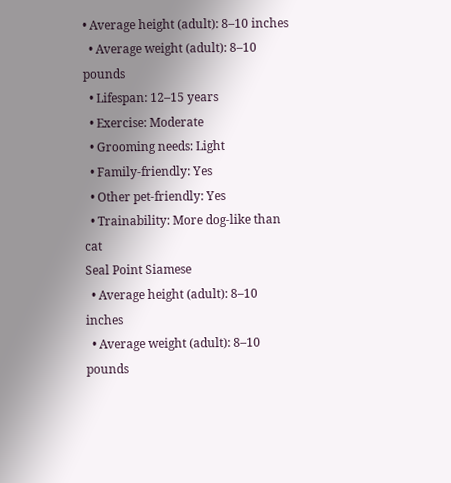• Average height (adult): 8–10 inches
  • Average weight (adult): 8–10 pounds
  • Lifespan: 12–15 years
  • Exercise: Moderate
  • Grooming needs: Light
  • Family-friendly: Yes
  • Other pet-friendly: Yes
  • Trainability: More dog-like than cat
Seal Point Siamese
  • Average height (adult): 8–10 inches
  • Average weight (adult): 8–10 pounds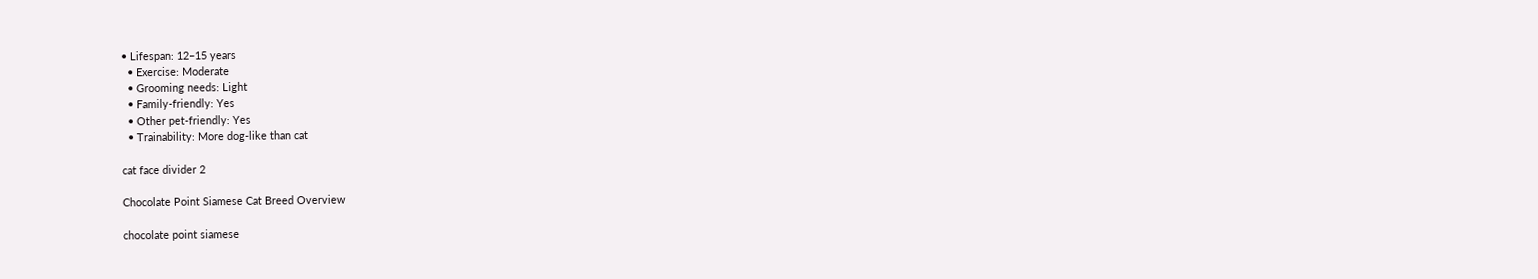• Lifespan: 12–15 years
  • Exercise: Moderate
  • Grooming needs: Light
  • Family-friendly: Yes
  • Other pet-friendly: Yes
  • Trainability: More dog-like than cat

cat face divider 2

Chocolate Point Siamese Cat Breed Overview

chocolate point siamese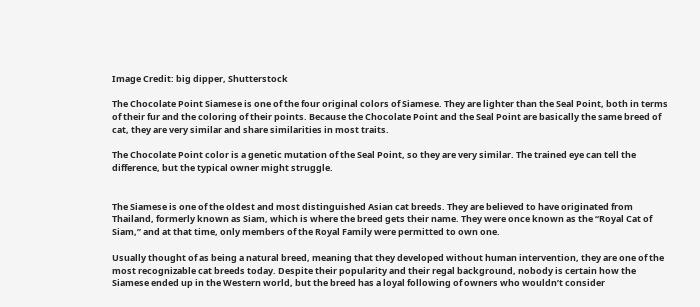Image Credit: big dipper, Shutterstock

The Chocolate Point Siamese is one of the four original colors of Siamese. They are lighter than the Seal Point, both in terms of their fur and the coloring of their points. Because the Chocolate Point and the Seal Point are basically the same breed of cat, they are very similar and share similarities in most traits.

The Chocolate Point color is a genetic mutation of the Seal Point, so they are very similar. The trained eye can tell the difference, but the typical owner might struggle.


The Siamese is one of the oldest and most distinguished Asian cat breeds. They are believed to have originated from Thailand, formerly known as Siam, which is where the breed gets their name. They were once known as the “Royal Cat of Siam,” and at that time, only members of the Royal Family were permitted to own one.

Usually thought of as being a natural breed, meaning that they developed without human intervention, they are one of the most recognizable cat breeds today. Despite their popularity and their regal background, nobody is certain how the Siamese ended up in the Western world, but the breed has a loyal following of owners who wouldn’t consider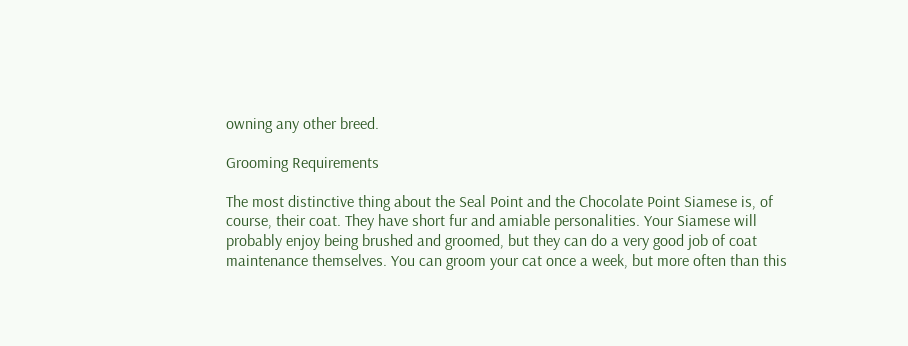owning any other breed.

Grooming Requirements

The most distinctive thing about the Seal Point and the Chocolate Point Siamese is, of course, their coat. They have short fur and amiable personalities. Your Siamese will probably enjoy being brushed and groomed, but they can do a very good job of coat maintenance themselves. You can groom your cat once a week, but more often than this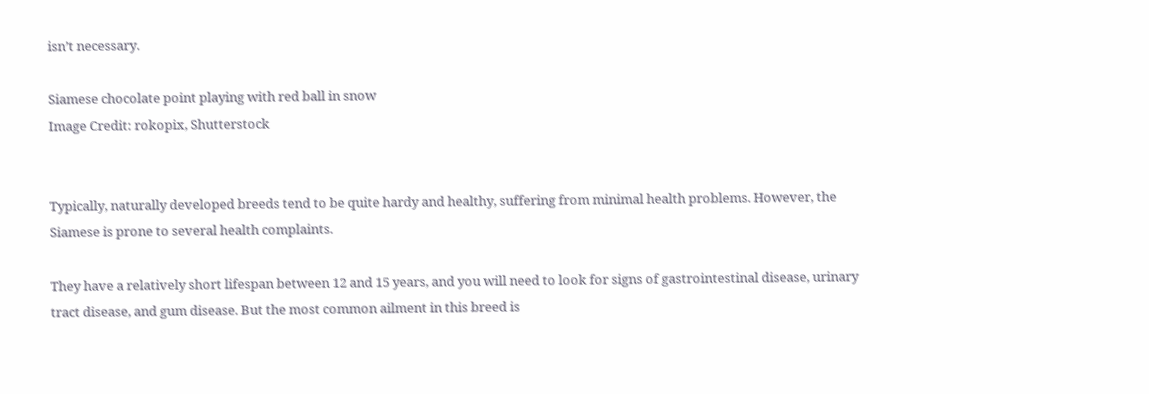isn’t necessary.

Siamese chocolate point playing with red ball in snow
Image Credit: rokopix, Shutterstock


Typically, naturally developed breeds tend to be quite hardy and healthy, suffering from minimal health problems. However, the Siamese is prone to several health complaints.

They have a relatively short lifespan between 12 and 15 years, and you will need to look for signs of gastrointestinal disease, urinary tract disease, and gum disease. But the most common ailment in this breed is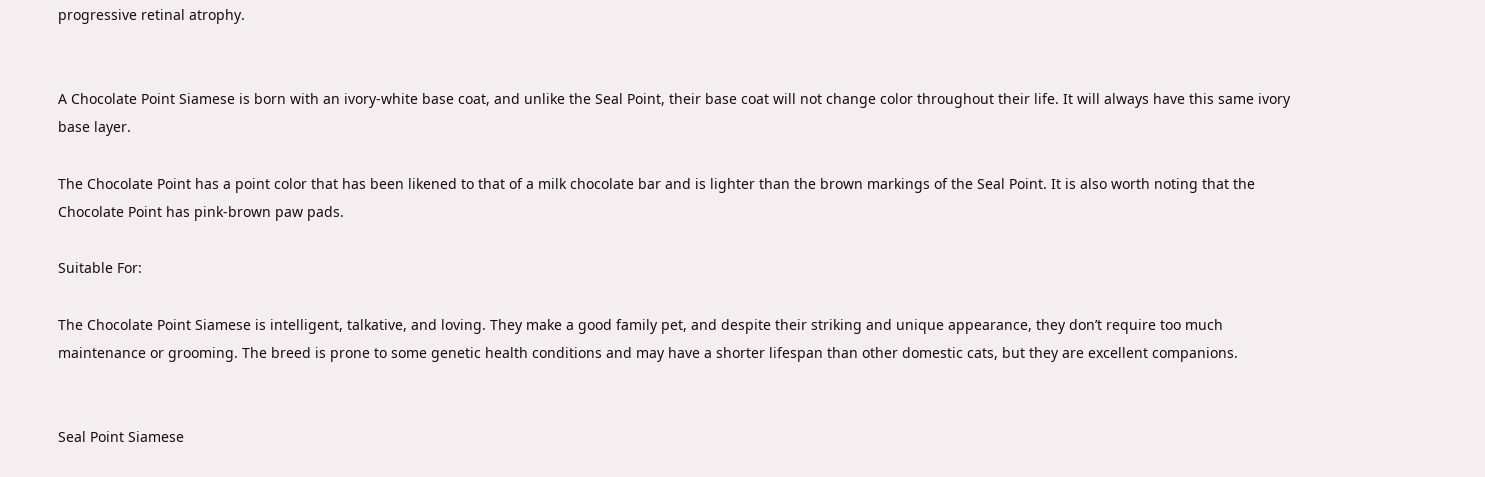progressive retinal atrophy.


A Chocolate Point Siamese is born with an ivory-white base coat, and unlike the Seal Point, their base coat will not change color throughout their life. It will always have this same ivory base layer.

The Chocolate Point has a point color that has been likened to that of a milk chocolate bar and is lighter than the brown markings of the Seal Point. It is also worth noting that the Chocolate Point has pink-brown paw pads.

Suitable For:

The Chocolate Point Siamese is intelligent, talkative, and loving. They make a good family pet, and despite their striking and unique appearance, they don’t require too much maintenance or grooming. The breed is prone to some genetic health conditions and may have a shorter lifespan than other domestic cats, but they are excellent companions.


Seal Point Siamese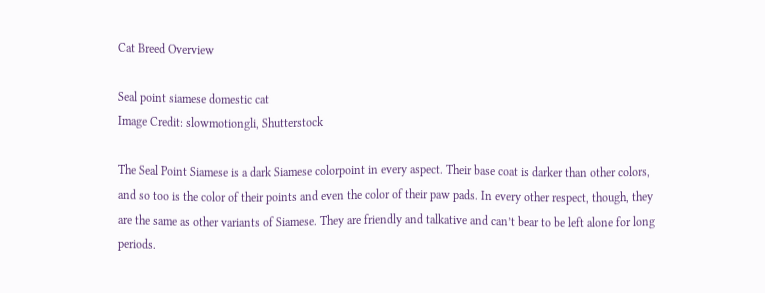Cat Breed Overview

Seal point siamese domestic cat
Image Credit: slowmotiongli, Shutterstock

The Seal Point Siamese is a dark Siamese colorpoint in every aspect. Their base coat is darker than other colors, and so too is the color of their points and even the color of their paw pads. In every other respect, though, they are the same as other variants of Siamese. They are friendly and talkative and can’t bear to be left alone for long periods.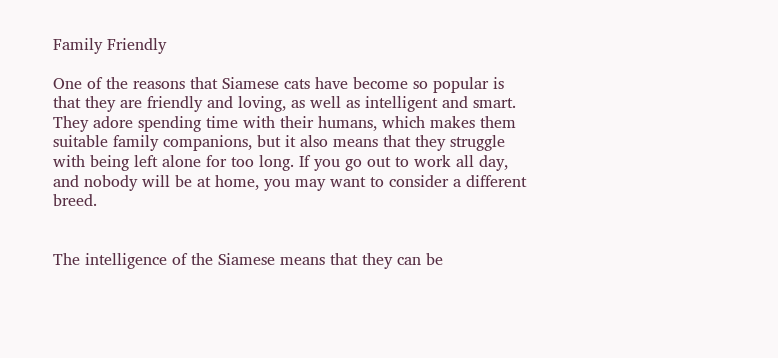Family Friendly

One of the reasons that Siamese cats have become so popular is that they are friendly and loving, as well as intelligent and smart. They adore spending time with their humans, which makes them suitable family companions, but it also means that they struggle with being left alone for too long. If you go out to work all day, and nobody will be at home, you may want to consider a different breed.


The intelligence of the Siamese means that they can be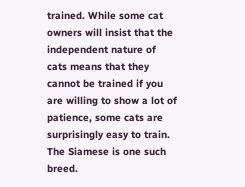trained. While some cat owners will insist that the independent nature of cats means that they cannot be trained if you are willing to show a lot of patience, some cats are surprisingly easy to train. The Siamese is one such breed.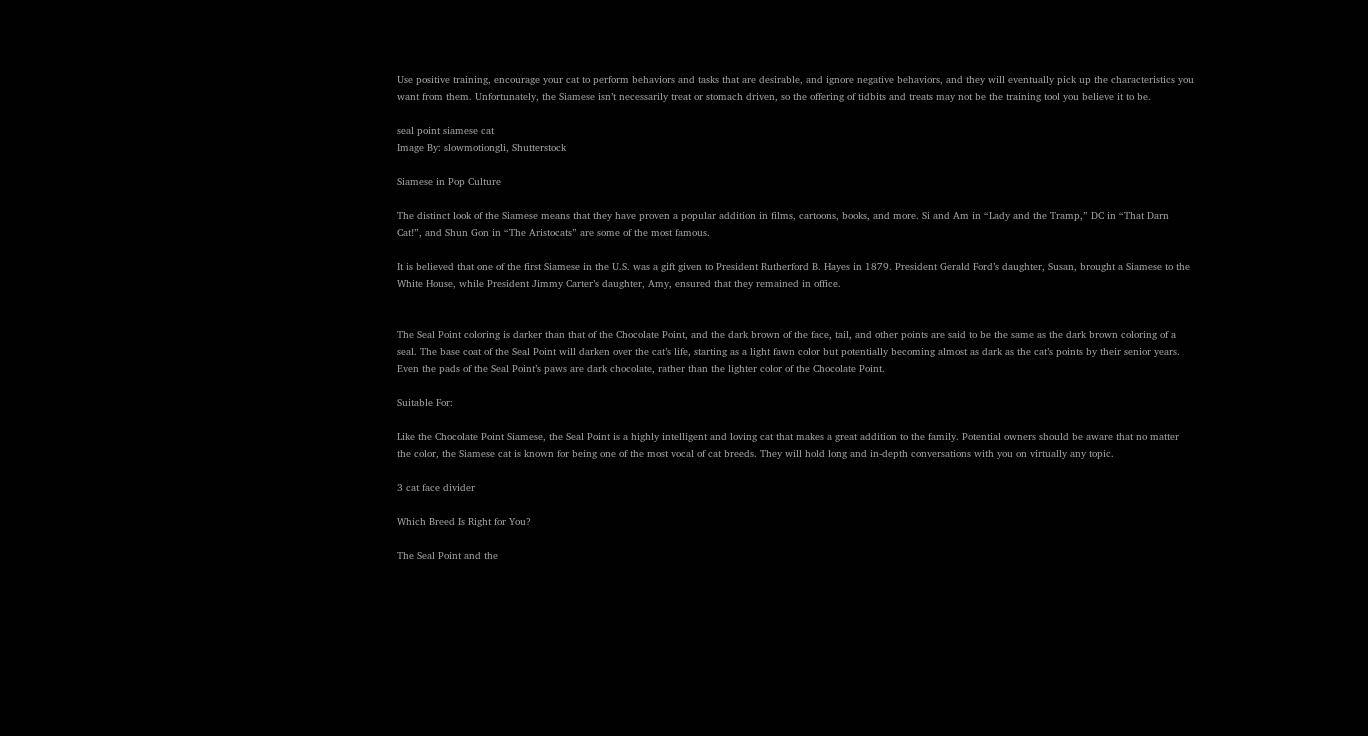Use positive training, encourage your cat to perform behaviors and tasks that are desirable, and ignore negative behaviors, and they will eventually pick up the characteristics you want from them. Unfortunately, the Siamese isn’t necessarily treat or stomach driven, so the offering of tidbits and treats may not be the training tool you believe it to be.

seal point siamese cat
Image By: slowmotiongli, Shutterstock

Siamese in Pop Culture

The distinct look of the Siamese means that they have proven a popular addition in films, cartoons, books, and more. Si and Am in “Lady and the Tramp,” DC in “That Darn Cat!”, and Shun Gon in “The Aristocats” are some of the most famous.

It is believed that one of the first Siamese in the U.S. was a gift given to President Rutherford B. Hayes in 1879. President Gerald Ford’s daughter, Susan, brought a Siamese to the White House, while President Jimmy Carter’s daughter, Amy, ensured that they remained in office.


The Seal Point coloring is darker than that of the Chocolate Point, and the dark brown of the face, tail, and other points are said to be the same as the dark brown coloring of a seal. The base coat of the Seal Point will darken over the cat’s life, starting as a light fawn color but potentially becoming almost as dark as the cat’s points by their senior years. Even the pads of the Seal Point’s paws are dark chocolate, rather than the lighter color of the Chocolate Point.

Suitable For:

Like the Chocolate Point Siamese, the Seal Point is a highly intelligent and loving cat that makes a great addition to the family. Potential owners should be aware that no matter the color, the Siamese cat is known for being one of the most vocal of cat breeds. They will hold long and in-depth conversations with you on virtually any topic.

3 cat face divider

Which Breed Is Right for You?

The Seal Point and the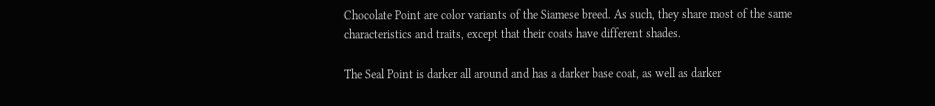Chocolate Point are color variants of the Siamese breed. As such, they share most of the same characteristics and traits, except that their coats have different shades.

The Seal Point is darker all around and has a darker base coat, as well as darker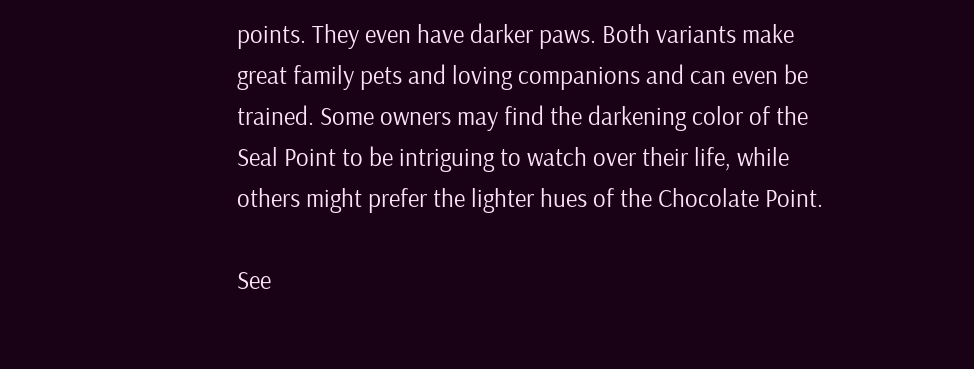points. They even have darker paws. Both variants make great family pets and loving companions and can even be trained. Some owners may find the darkening color of the Seal Point to be intriguing to watch over their life, while others might prefer the lighter hues of the Chocolate Point.

See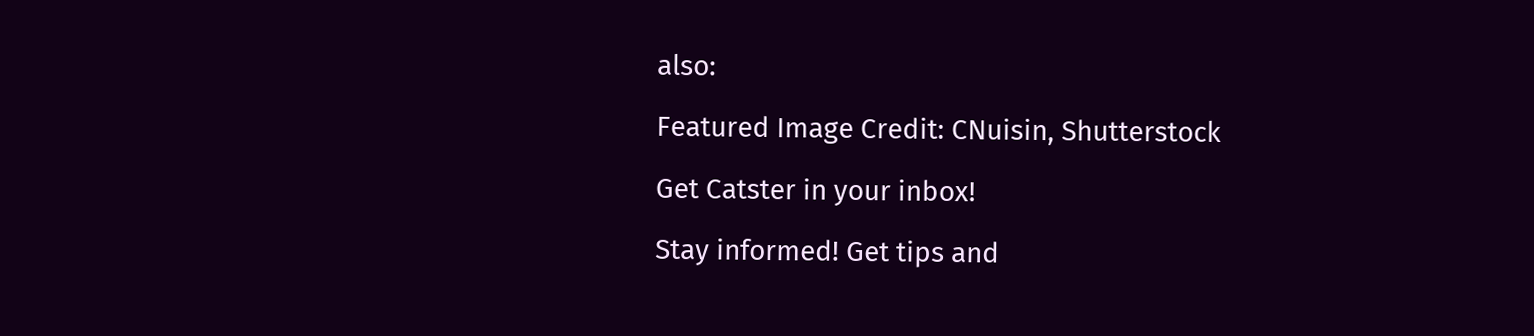also:

Featured Image Credit: CNuisin, Shutterstock

Get Catster in your inbox!

Stay informed! Get tips and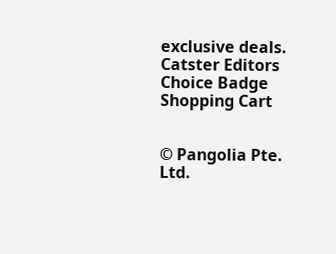exclusive deals.
Catster Editors Choice Badge
Shopping Cart


© Pangolia Pte. Ltd.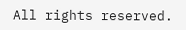All rights reserved.